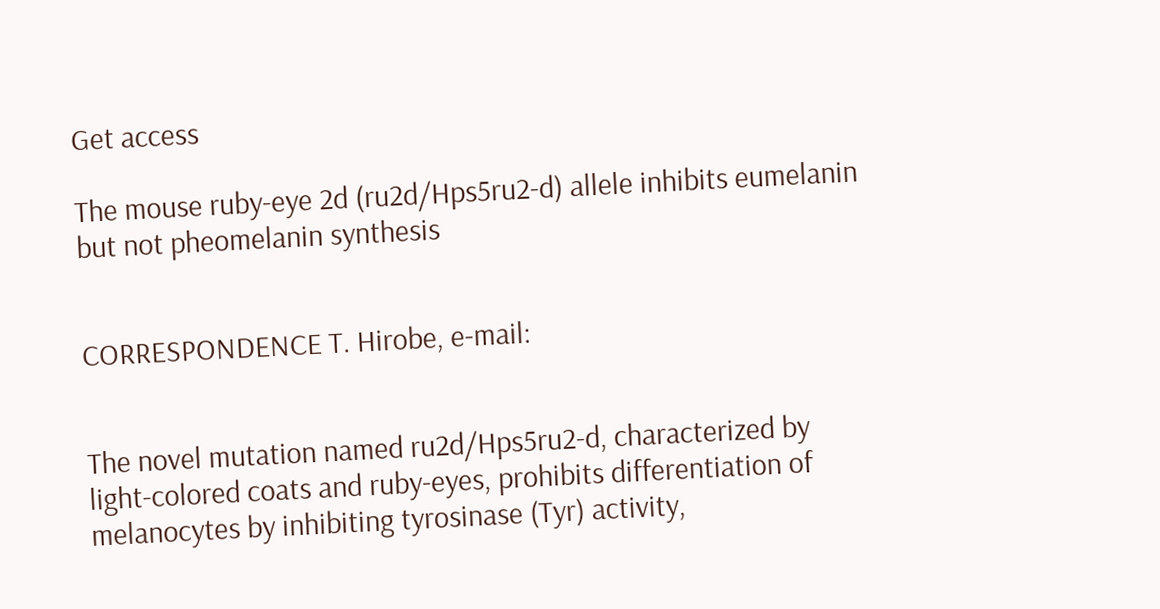Get access

The mouse ruby-eye 2d (ru2d/Hps5ru2-d) allele inhibits eumelanin but not pheomelanin synthesis


CORRESPONDENCE T. Hirobe, e-mail:


The novel mutation named ru2d/Hps5ru2-d, characterized by light-colored coats and ruby-eyes, prohibits differentiation of melanocytes by inhibiting tyrosinase (Tyr) activity,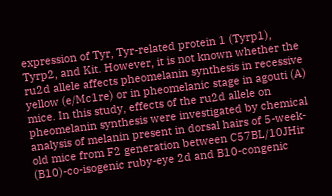expression of Tyr, Tyr-related protein 1 (Tyrp1), Tyrp2, and Kit. However, it is not known whether the ru2d allele affects pheomelanin synthesis in recessive yellow (e/Mc1re) or in pheomelanic stage in agouti (A) mice. In this study, effects of the ru2d allele on pheomelanin synthesis were investigated by chemical analysis of melanin present in dorsal hairs of 5-week-old mice from F2 generation between C57BL/10JHir (B10)-co-isogenic ruby-eye 2d and B10-congenic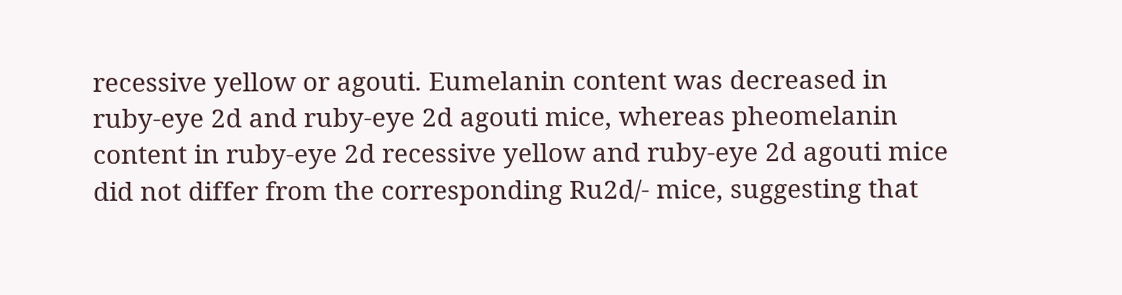recessive yellow or agouti. Eumelanin content was decreased in ruby-eye 2d and ruby-eye 2d agouti mice, whereas pheomelanin content in ruby-eye 2d recessive yellow and ruby-eye 2d agouti mice did not differ from the corresponding Ru2d/- mice, suggesting that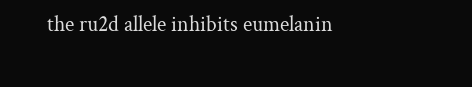the ru2d allele inhibits eumelanin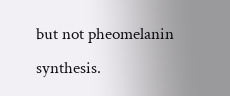but not pheomelanin synthesis.